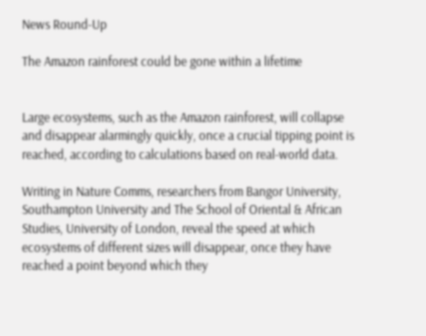News Round-Up

The Amazon rainforest could be gone within a lifetime


Large ecosystems, such as the Amazon rainforest, will collapse and disappear alarmingly quickly, once a crucial tipping point is reached, according to calculations based on real-world data.

Writing in Nature Comms, researchers from Bangor University, Southampton University and The School of Oriental & African Studies, University of London, reveal the speed at which ecosystems of different sizes will disappear, once they have reached a point beyond which they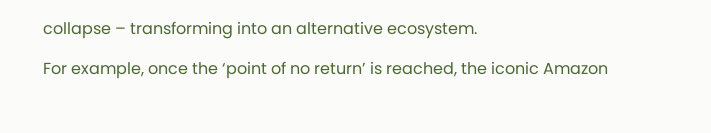collapse – transforming into an alternative ecosystem.

For example, once the ‘point of no return’ is reached, the iconic Amazon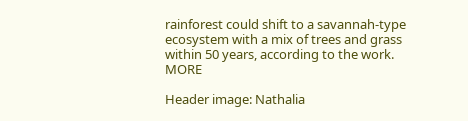rainforest could shift to a savannah-type ecosystem with a mix of trees and grass within 50 years, according to the work. MORE

Header image: Nathalia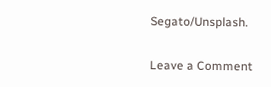Segato/Unsplash.

Leave a Comment